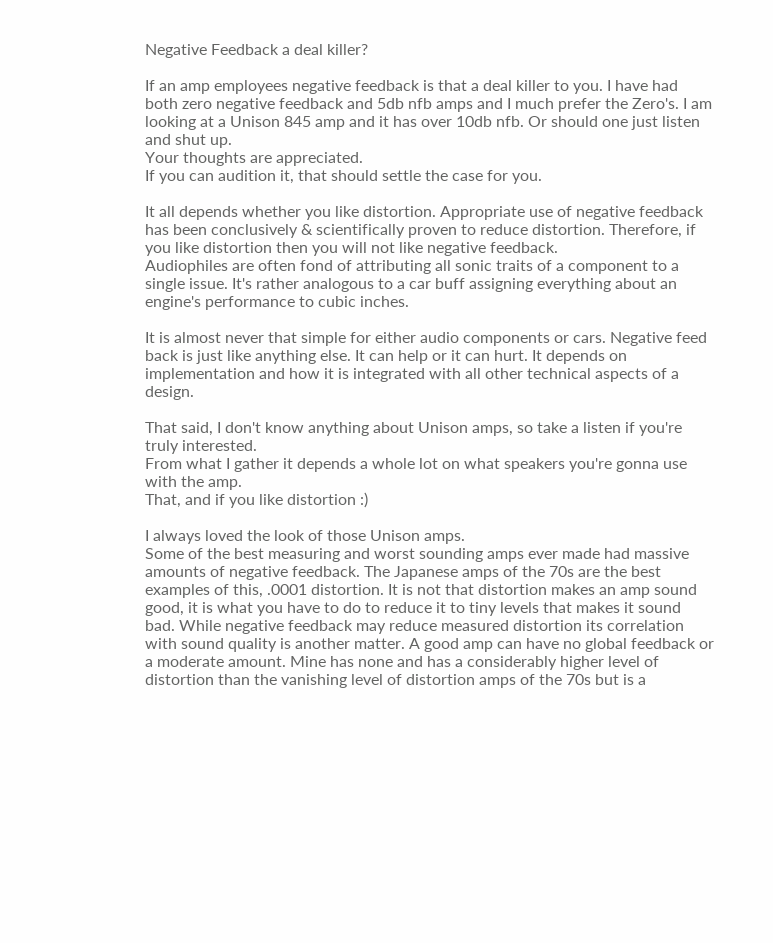Negative Feedback a deal killer?

If an amp employees negative feedback is that a deal killer to you. I have had both zero negative feedback and 5db nfb amps and I much prefer the Zero's. I am looking at a Unison 845 amp and it has over 10db nfb. Or should one just listen and shut up.
Your thoughts are appreciated.
If you can audition it, that should settle the case for you.

It all depends whether you like distortion. Appropriate use of negative feedback has been conclusively & scientifically proven to reduce distortion. Therefore, if you like distortion then you will not like negative feedback.
Audiophiles are often fond of attributing all sonic traits of a component to a single issue. It's rather analogous to a car buff assigning everything about an engine's performance to cubic inches.

It is almost never that simple for either audio components or cars. Negative feed back is just like anything else. It can help or it can hurt. It depends on implementation and how it is integrated with all other technical aspects of a design.

That said, I don't know anything about Unison amps, so take a listen if you're truly interested.
From what I gather it depends a whole lot on what speakers you're gonna use with the amp.
That, and if you like distortion :)

I always loved the look of those Unison amps.
Some of the best measuring and worst sounding amps ever made had massive amounts of negative feedback. The Japanese amps of the 70s are the best examples of this, .0001 distortion. It is not that distortion makes an amp sound good, it is what you have to do to reduce it to tiny levels that makes it sound bad. While negative feedback may reduce measured distortion its correlation with sound quality is another matter. A good amp can have no global feedback or a moderate amount. Mine has none and has a considerably higher level of distortion than the vanishing level of distortion amps of the 70s but is a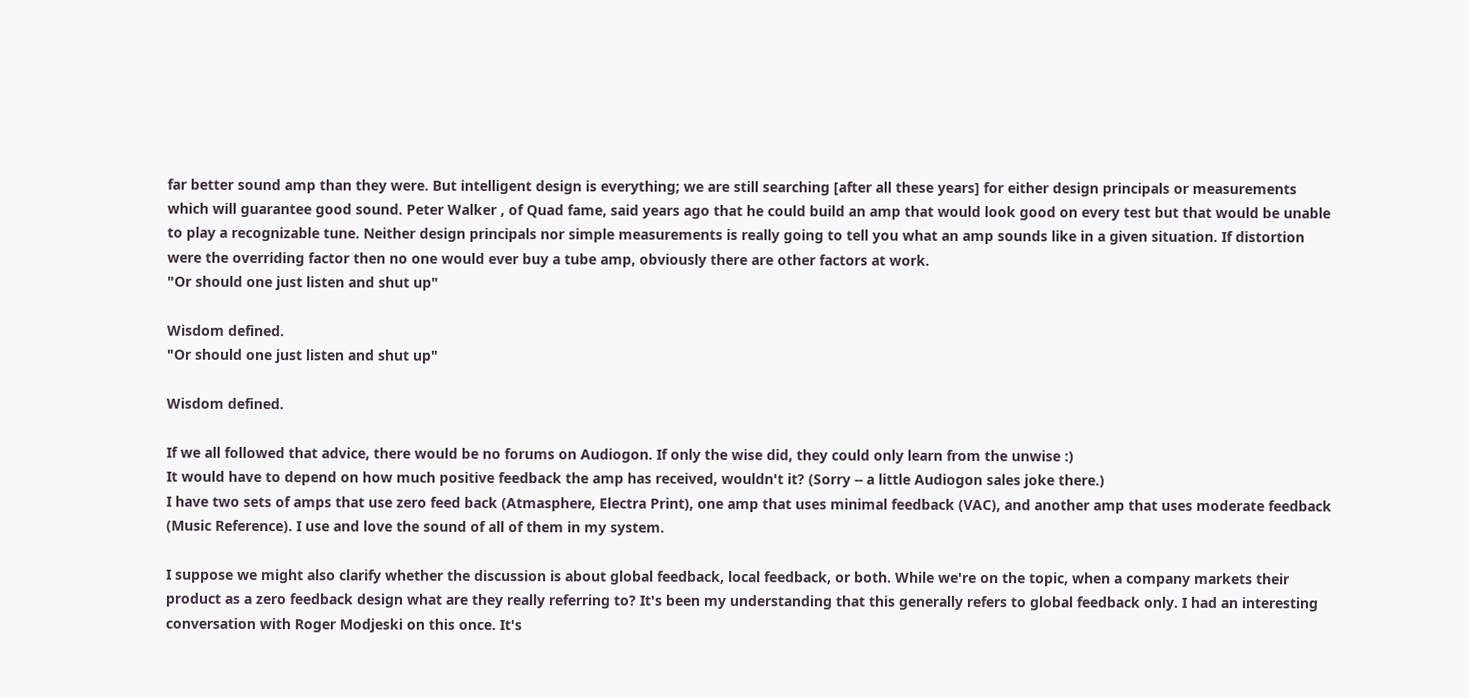far better sound amp than they were. But intelligent design is everything; we are still searching [after all these years] for either design principals or measurements which will guarantee good sound. Peter Walker , of Quad fame, said years ago that he could build an amp that would look good on every test but that would be unable to play a recognizable tune. Neither design principals nor simple measurements is really going to tell you what an amp sounds like in a given situation. If distortion were the overriding factor then no one would ever buy a tube amp, obviously there are other factors at work.
"Or should one just listen and shut up"

Wisdom defined.
"Or should one just listen and shut up"

Wisdom defined.

If we all followed that advice, there would be no forums on Audiogon. If only the wise did, they could only learn from the unwise :)
It would have to depend on how much positive feedback the amp has received, wouldn't it? (Sorry -- a little Audiogon sales joke there.)
I have two sets of amps that use zero feed back (Atmasphere, Electra Print), one amp that uses minimal feedback (VAC), and another amp that uses moderate feedback (Music Reference). I use and love the sound of all of them in my system.

I suppose we might also clarify whether the discussion is about global feedback, local feedback, or both. While we're on the topic, when a company markets their product as a zero feedback design what are they really referring to? It's been my understanding that this generally refers to global feedback only. I had an interesting conversation with Roger Modjeski on this once. It's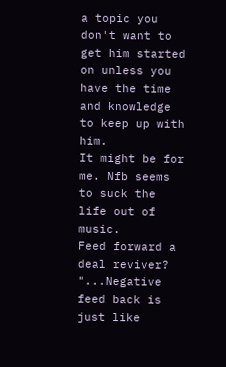a topic you don't want to get him started on unless you have the time and knowledge to keep up with him.
It might be for me. Nfb seems to suck the life out of music.
Feed forward a deal reviver?
"...Negative feed back is just like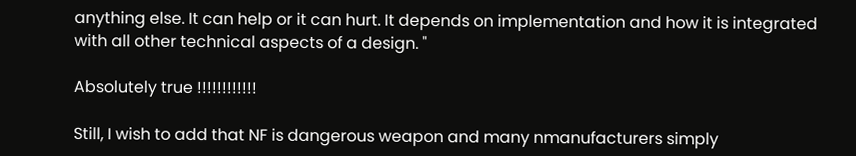anything else. It can help or it can hurt. It depends on implementation and how it is integrated with all other technical aspects of a design. "

Absolutely true !!!!!!!!!!!!

Still, I wish to add that NF is dangerous weapon and many nmanufacturers simply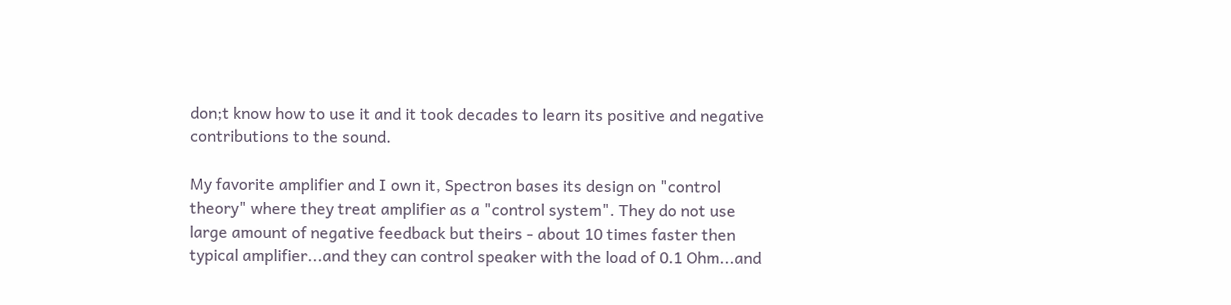don;t know how to use it and it took decades to learn its positive and negative contributions to the sound.

My favorite amplifier and I own it, Spectron bases its design on "control theory" where they treat amplifier as a "control system". They do not use large amount of negative feedback but theirs - about 10 times faster then typical amplifier...and they can control speaker with the load of 0.1 Ohm...and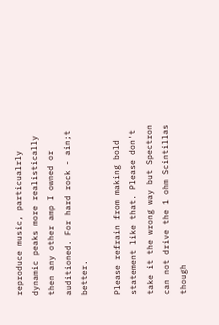reproduce music, particualrly dynamic peaks more realistically then any other amp I owned or auditioned. For hard rock - ain;t better.

Please refrain from making bold statement like that. Please don't take it the wrong way but Spectron can not drive the 1 ohm Scintillas though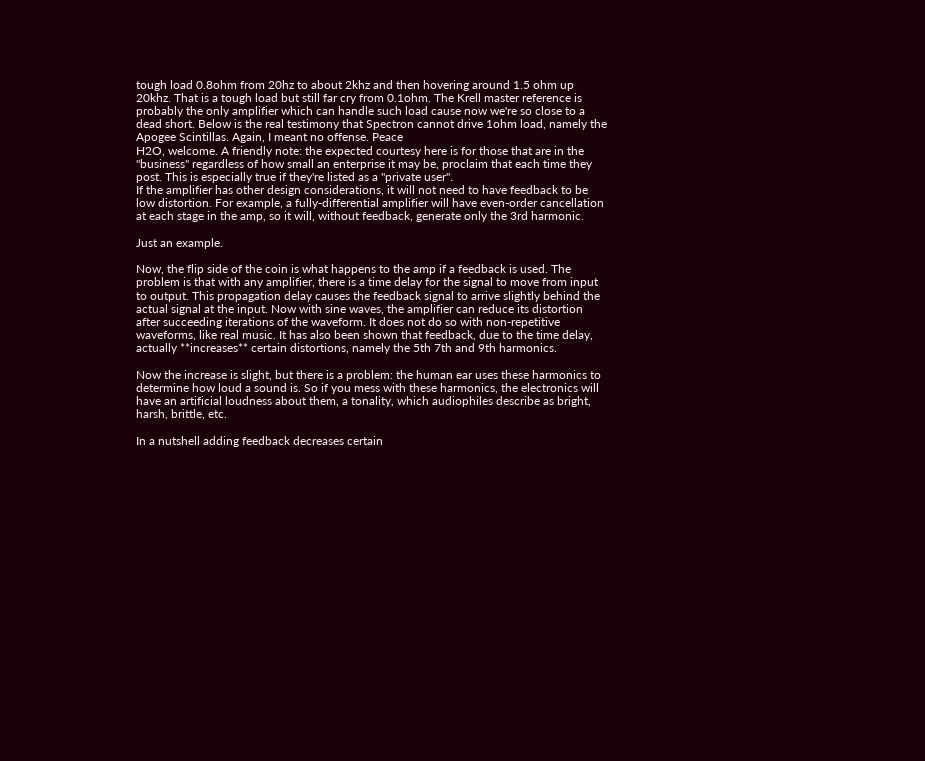tough load 0.8ohm from 20hz to about 2khz and then hovering around 1.5 ohm up 20khz. That is a tough load but still far cry from 0.1ohm. The Krell master reference is probably the only amplifier which can handle such load cause now we're so close to a dead short. Below is the real testimony that Spectron cannot drive 1ohm load, namely the Apogee Scintillas. Again, I meant no offense. Peace
H2O, welcome. A friendly note: the expected courtesy here is for those that are in the "business" regardless of how small an enterprise it may be, proclaim that each time they post. This is especially true if they're listed as a "private user".
If the amplifier has other design considerations, it will not need to have feedback to be low distortion. For example, a fully-differential amplifier will have even-order cancellation at each stage in the amp, so it will, without feedback, generate only the 3rd harmonic.

Just an example.

Now, the flip side of the coin is what happens to the amp if a feedback is used. The problem is that with any amplifier, there is a time delay for the signal to move from input to output. This propagation delay causes the feedback signal to arrive slightly behind the actual signal at the input. Now with sine waves, the amplifier can reduce its distortion after succeeding iterations of the waveform. It does not do so with non-repetitive waveforms, like real music. It has also been shown that feedback, due to the time delay, actually **increases** certain distortions, namely the 5th 7th and 9th harmonics.

Now the increase is slight, but there is a problem: the human ear uses these harmonics to determine how loud a sound is. So if you mess with these harmonics, the electronics will have an artificial loudness about them, a tonality, which audiophiles describe as bright, harsh, brittle, etc.

In a nutshell adding feedback decreases certain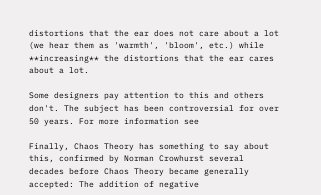distortions that the ear does not care about a lot (we hear them as 'warmth', 'bloom', etc.) while **increasing** the distortions that the ear cares about a lot.

Some designers pay attention to this and others don't. The subject has been controversial for over 50 years. For more information see

Finally, Chaos Theory has something to say about this, confirmed by Norman Crowhurst several decades before Chaos Theory became generally accepted: The addition of negative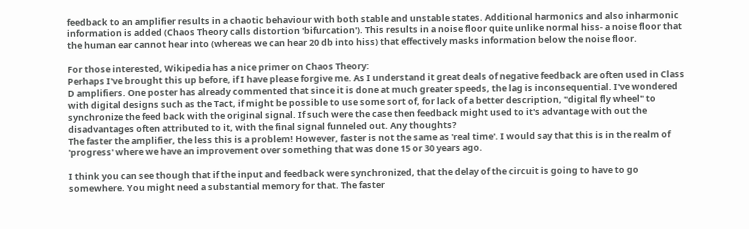feedback to an amplifier results in a chaotic behaviour with both stable and unstable states. Additional harmonics and also inharmonic information is added (Chaos Theory calls distortion 'bifurcation'). This results in a noise floor quite unlike normal hiss- a noise floor that the human ear cannot hear into (whereas we can hear 20 db into hiss) that effectively masks information below the noise floor.

For those interested, Wikipedia has a nice primer on Chaos Theory:
Perhaps I've brought this up before, if I have please forgive me. As I understand it great deals of negative feedback are often used in Class D amplifiers. One poster has already commented that since it is done at much greater speeds, the lag is inconsequential. I've wondered with digital designs such as the Tact, if might be possible to use some sort of, for lack of a better description, "digital fly wheel" to synchronize the feed back with the original signal. If such were the case then feedback might used to it's advantage with out the disadvantages often attributed to it, with the final signal funneled out. Any thoughts?
The faster the amplifier, the less this is a problem! However, faster is not the same as 'real time'. I would say that this is in the realm of 'progress' where we have an improvement over something that was done 15 or 30 years ago.

I think you can see though that if the input and feedback were synchronized, that the delay of the circuit is going to have to go somewhere. You might need a substantial memory for that. The faster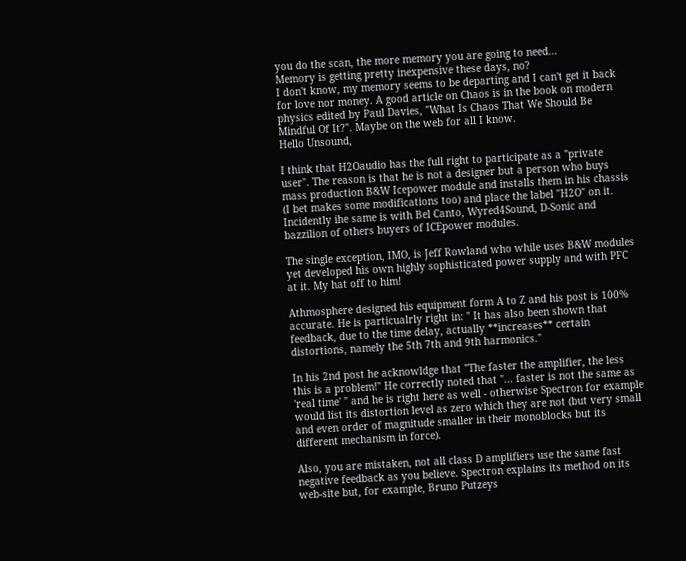you do the scan, the more memory you are going to need...
Memory is getting pretty inexpensive these days, no?
I don't know, my memory seems to be departing and I can't get it back for love nor money. A good article on Chaos is in the book on modern physics edited by Paul Davies, "What Is Chaos That We Should Be Mindful Of It?". Maybe on the web for all I know.
Hello Unsound,

I think that H2Oaudio has the full right to participate as a "private user". The reason is that he is not a designer but a person who buys mass production B&W Icepower module and installs them in his chassis (I bet makes some modifications too) and place the label "H2O" on it. Incidently ihe same is with Bel Canto, Wyred4Sound, D-Sonic and bazzilion of others buyers of ICEpower modules.

The single exception, IMO, is Jeff Rowland who while uses B&W modules yet developed his own highly sophisticated power supply and with PFC at it. My hat off to him!

Athmosphere designed his equipment form A to Z and his post is 100% accurate. He is particualrly right in: " It has also been shown that feedback, due to the time delay, actually **increases** certain distortions, namely the 5th 7th and 9th harmonics."

In his 2nd post he acknowldge that "The faster the amplifier, the less this is a problem!" He correctly noted that "... faster is not the same as 'real time' " and he is right here as well - otherwise Spectron for example would list its distortion level as zero which they are not (but very small and even order of magnitude smaller in their monoblocks but its different mechanism in force).

Also, you are mistaken, not all class D amplifiers use the same fast negative feedback as you believe. Spectron explains its method on its web-site but, for example, Bruno Putzeys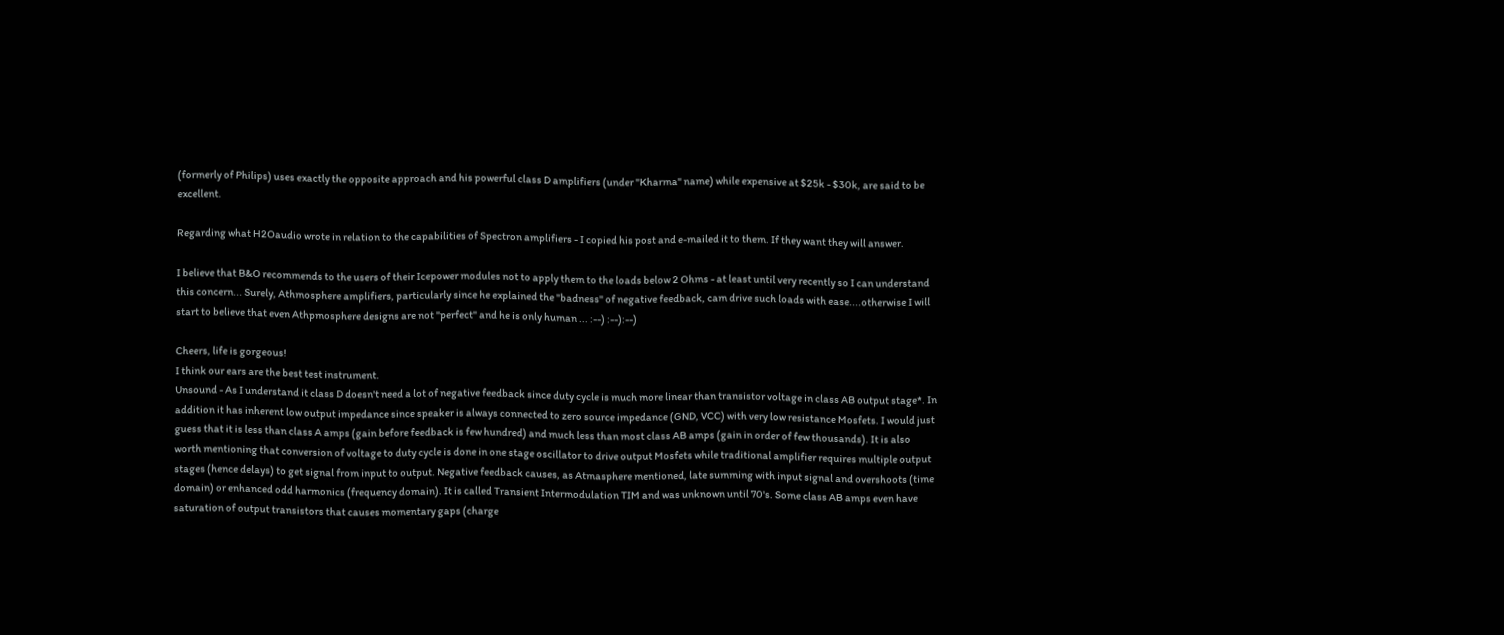(formerly of Philips) uses exactly the opposite approach and his powerful class D amplifiers (under "Kharma" name) while expensive at $25k - $30k, are said to be excellent.

Regarding what H2Oaudio wrote in relation to the capabilities of Spectron amplifiers - I copied his post and e-mailed it to them. If they want they will answer.

I believe that B&O recommends to the users of their Icepower modules not to apply them to the loads below 2 Ohms - at least until very recently so I can understand this concern... Surely, Athmosphere amplifiers, particularly since he explained the "badness" of negative feedback, cam drive such loads with ease....otherwise I will start to believe that even Athpmosphere designs are not "perfect" and he is only human ... :--) :--):--)

Cheers, life is gorgeous!
I think our ears are the best test instrument.
Unsound - As I understand it class D doesn't need a lot of negative feedback since duty cycle is much more linear than transistor voltage in class AB output stage*. In addition it has inherent low output impedance since speaker is always connected to zero source impedance (GND, VCC) with very low resistance Mosfets. I would just guess that it is less than class A amps (gain before feedback is few hundred) and much less than most class AB amps (gain in order of few thousands). It is also worth mentioning that conversion of voltage to duty cycle is done in one stage oscillator to drive output Mosfets while traditional amplifier requires multiple output stages (hence delays) to get signal from input to output. Negative feedback causes, as Atmasphere mentioned, late summing with input signal and overshoots (time domain) or enhanced odd harmonics (frequency domain). It is called Transient Intermodulation TIM and was unknown until 70's. Some class AB amps even have saturation of output transistors that causes momentary gaps (charge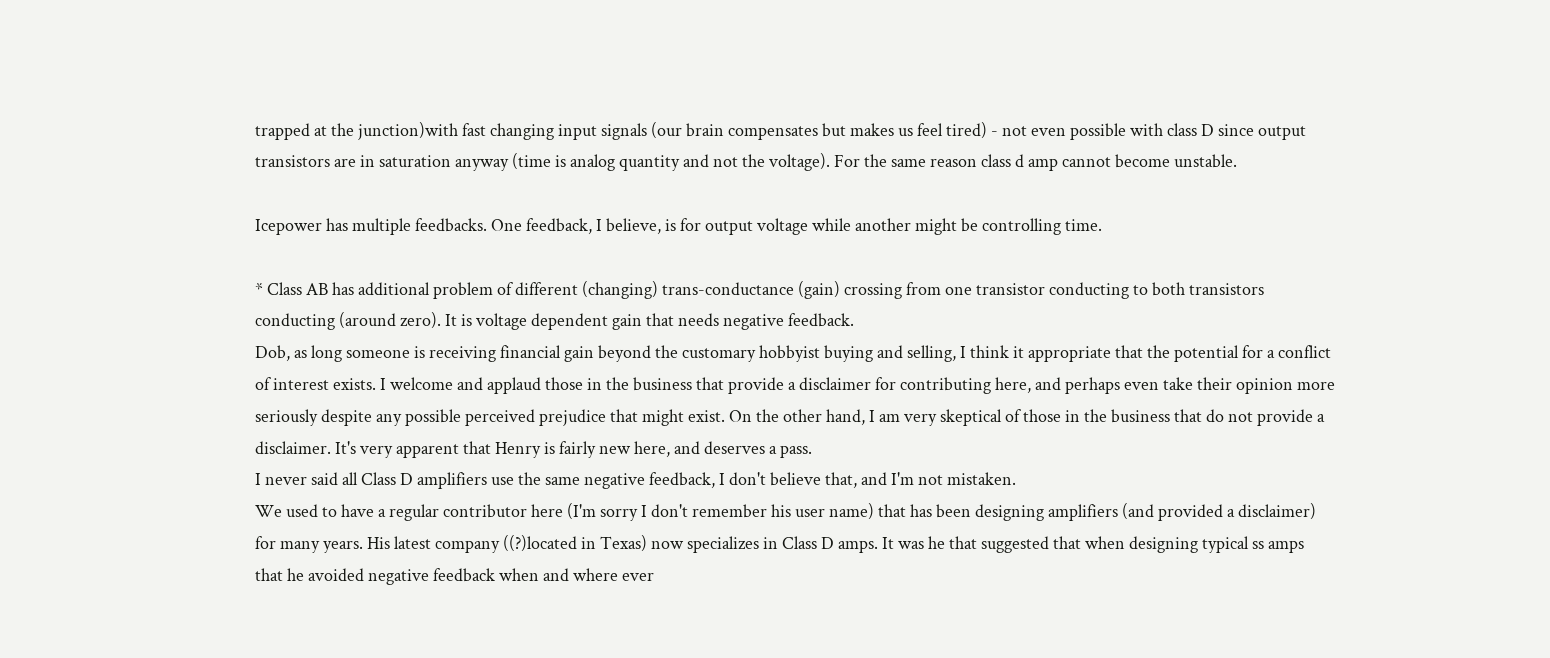trapped at the junction)with fast changing input signals (our brain compensates but makes us feel tired) - not even possible with class D since output transistors are in saturation anyway (time is analog quantity and not the voltage). For the same reason class d amp cannot become unstable.

Icepower has multiple feedbacks. One feedback, I believe, is for output voltage while another might be controlling time.

* Class AB has additional problem of different (changing) trans-conductance (gain) crossing from one transistor conducting to both transistors conducting (around zero). It is voltage dependent gain that needs negative feedback.
Dob, as long someone is receiving financial gain beyond the customary hobbyist buying and selling, I think it appropriate that the potential for a conflict of interest exists. I welcome and applaud those in the business that provide a disclaimer for contributing here, and perhaps even take their opinion more seriously despite any possible perceived prejudice that might exist. On the other hand, I am very skeptical of those in the business that do not provide a disclaimer. It's very apparent that Henry is fairly new here, and deserves a pass.
I never said all Class D amplifiers use the same negative feedback, I don't believe that, and I'm not mistaken.
We used to have a regular contributor here (I'm sorry I don't remember his user name) that has been designing amplifiers (and provided a disclaimer) for many years. His latest company ((?)located in Texas) now specializes in Class D amps. It was he that suggested that when designing typical ss amps that he avoided negative feedback when and where ever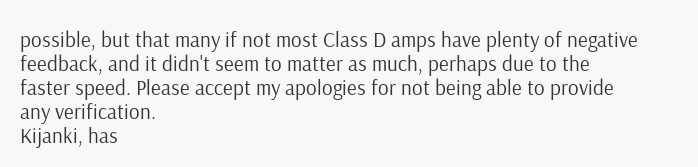possible, but that many if not most Class D amps have plenty of negative feedback, and it didn't seem to matter as much, perhaps due to the faster speed. Please accept my apologies for not being able to provide any verification.
Kijanki, has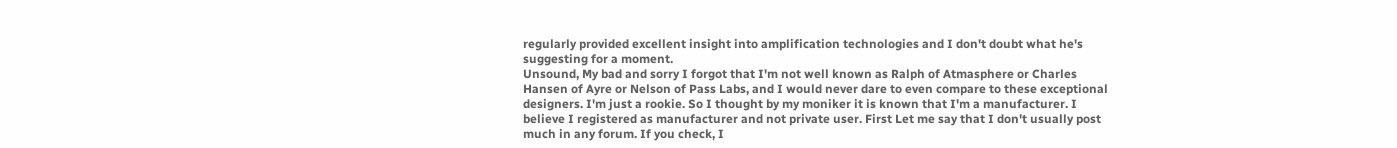regularly provided excellent insight into amplification technologies and I don't doubt what he's suggesting for a moment.
Unsound, My bad and sorry I forgot that I'm not well known as Ralph of Atmasphere or Charles Hansen of Ayre or Nelson of Pass Labs, and I would never dare to even compare to these exceptional designers. I'm just a rookie. So I thought by my moniker it is known that I'm a manufacturer. I believe I registered as manufacturer and not private user. First Let me say that I don't usually post much in any forum. If you check, I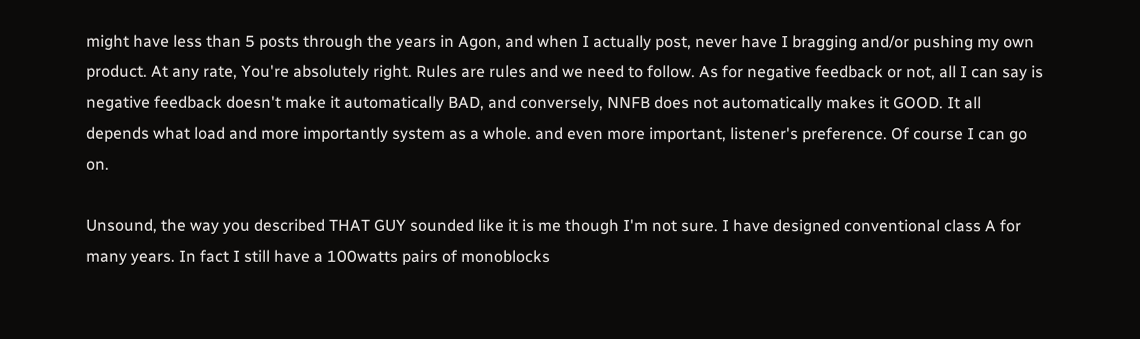might have less than 5 posts through the years in Agon, and when I actually post, never have I bragging and/or pushing my own product. At any rate, You're absolutely right. Rules are rules and we need to follow. As for negative feedback or not, all I can say is negative feedback doesn't make it automatically BAD, and conversely, NNFB does not automatically makes it GOOD. It all depends what load and more importantly system as a whole. and even more important, listener's preference. Of course I can go on.

Unsound, the way you described THAT GUY sounded like it is me though I'm not sure. I have designed conventional class A for many years. In fact I still have a 100watts pairs of monoblocks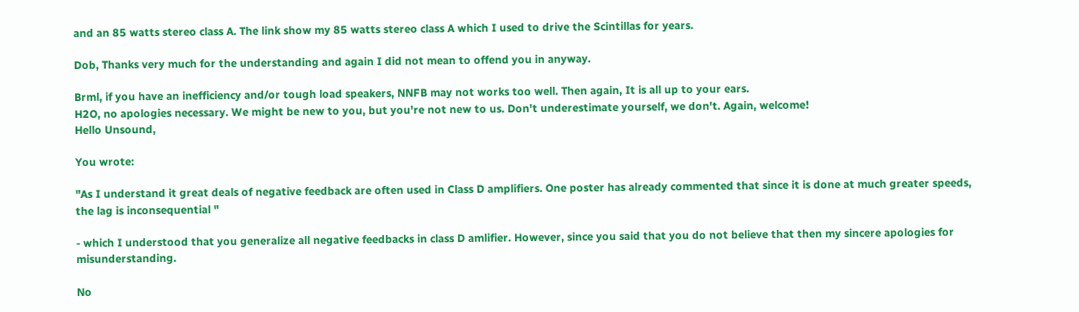and an 85 watts stereo class A. The link show my 85 watts stereo class A which I used to drive the Scintillas for years.

Dob, Thanks very much for the understanding and again I did not mean to offend you in anyway.

Brml, if you have an inefficiency and/or tough load speakers, NNFB may not works too well. Then again, It is all up to your ears.
H2O, no apologies necessary. We might be new to you, but you're not new to us. Don't underestimate yourself, we don't. Again, welcome!
Hello Unsound,

You wrote:

"As I understand it great deals of negative feedback are often used in Class D amplifiers. One poster has already commented that since it is done at much greater speeds, the lag is inconsequential "

- which I understood that you generalize all negative feedbacks in class D amlifier. However, since you said that you do not believe that then my sincere apologies for misunderstanding.

No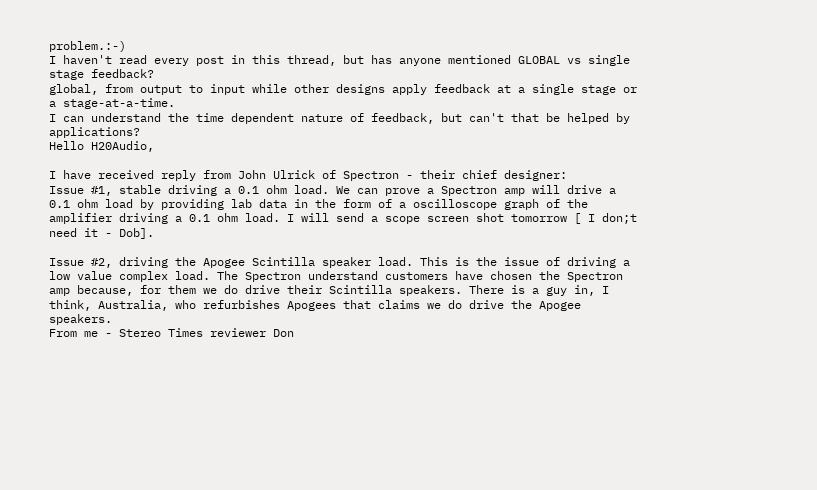problem.:-)
I haven't read every post in this thread, but has anyone mentioned GLOBAL vs single stage feedback?
global, from output to input while other designs apply feedback at a single stage or a stage-at-a-time.
I can understand the time dependent nature of feedback, but can't that be helped by applications?
Hello H20Audio,

I have received reply from John Ulrick of Spectron - their chief designer:
Issue #1, stable driving a 0.1 ohm load. We can prove a Spectron amp will drive a 0.1 ohm load by providing lab data in the form of a oscilloscope graph of the amplifier driving a 0.1 ohm load. I will send a scope screen shot tomorrow [ I don;t need it - Dob].

Issue #2, driving the Apogee Scintilla speaker load. This is the issue of driving a low value complex load. The Spectron understand customers have chosen the Spectron amp because, for them we do drive their Scintilla speakers. There is a guy in, I think, Australia, who refurbishes Apogees that claims we do drive the Apogee speakers.
From me - Stereo Times reviewer Don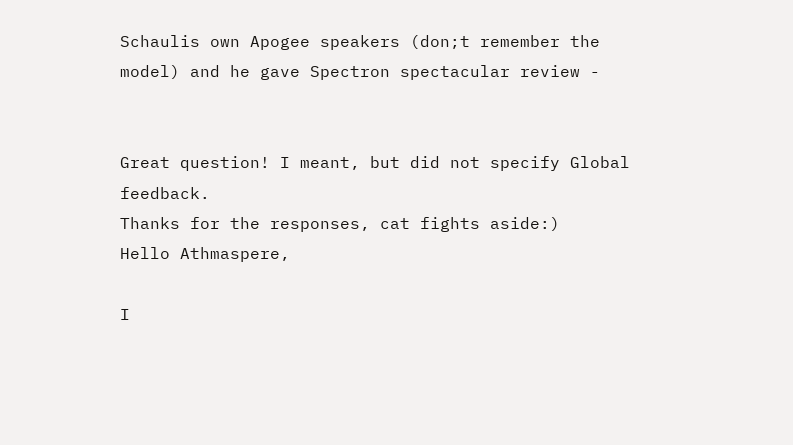Schaulis own Apogee speakers (don;t remember the model) and he gave Spectron spectacular review -


Great question! I meant, but did not specify Global feedback.
Thanks for the responses, cat fights aside:)
Hello Athmaspere,

I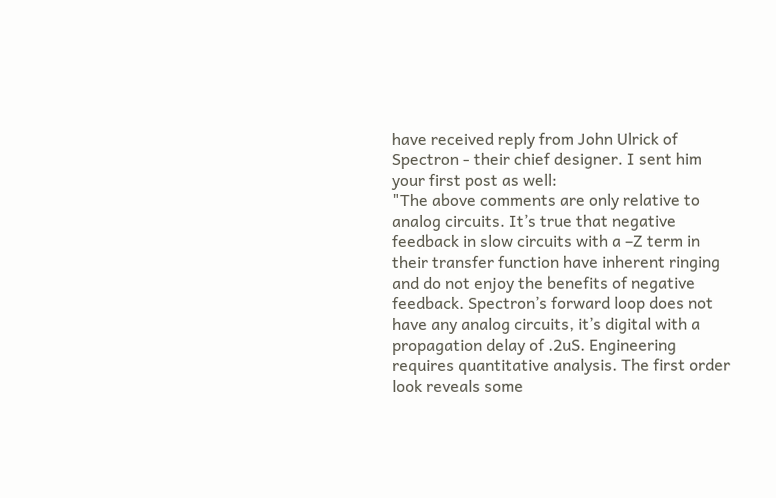have received reply from John Ulrick of Spectron - their chief designer. I sent him your first post as well:
"The above comments are only relative to analog circuits. It’s true that negative feedback in slow circuits with a –Z term in their transfer function have inherent ringing and do not enjoy the benefits of negative feedback. Spectron’s forward loop does not have any analog circuits, it’s digital with a propagation delay of .2uS. Engineering requires quantitative analysis. The first order look reveals some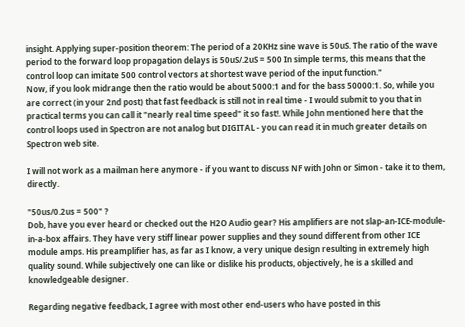insight. Applying super-position theorem: The period of a 20KHz sine wave is 50uS. The ratio of the wave period to the forward loop propagation delays is 50uS/.2uS = 500 In simple terms, this means that the control loop can imitate 500 control vectors at shortest wave period of the input function."
Now, if you look midrange then the ratio would be about 5000:1 and for the bass 50000:1. So, while you are correct (in your 2nd post) that fast feedback is still not in real time - I would submit to you that in practical terms you can call it "nearly real time speed" it so fast!. While John mentioned here that the control loops used in Spectron are not analog but DIGITAL - you can read it in much greater details on Spectron web site.

I will not work as a mailman here anymore - if you want to discuss NF with John or Simon - take it to them, directly.

"50us/0.2us = 500" ?
Dob, have you ever heard or checked out the H2O Audio gear? His amplifiers are not slap-an-ICE-module-in-a-box affairs. They have very stiff linear power supplies and they sound different from other ICE module amps. His preamplifier has, as far as I know, a very unique design resulting in extremely high quality sound. While subjectively one can like or dislike his products, objectively, he is a skilled and knowledgeable designer.

Regarding negative feedback, I agree with most other end-users who have posted in this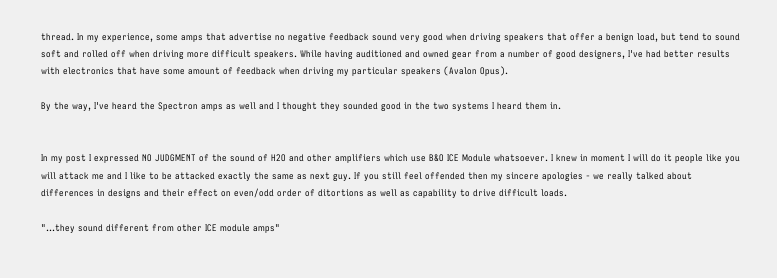thread. In my experience, some amps that advertise no negative feedback sound very good when driving speakers that offer a benign load, but tend to sound soft and rolled off when driving more difficult speakers. While having auditioned and owned gear from a number of good designers, I've had better results with electronics that have some amount of feedback when driving my particular speakers (Avalon Opus).

By the way, I've heard the Spectron amps as well and I thought they sounded good in the two systems I heard them in.


In my post I expressed NO JUDGMENT of the sound of H2O and other amplifiers which use B&O ICE Module whatsoever. I knew in moment I will do it people like you will attack me and I like to be attacked exactly the same as next guy. If you still feel offended then my sincere apologies - we really talked about differences in designs and their effect on even/odd order of ditortions as well as capability to drive difficult loads.

"...they sound different from other ICE module amps"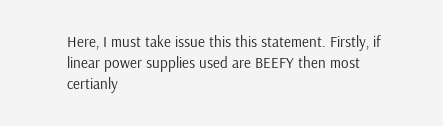Here, I must take issue this this statement. Firstly, if linear power supplies used are BEEFY then most certianly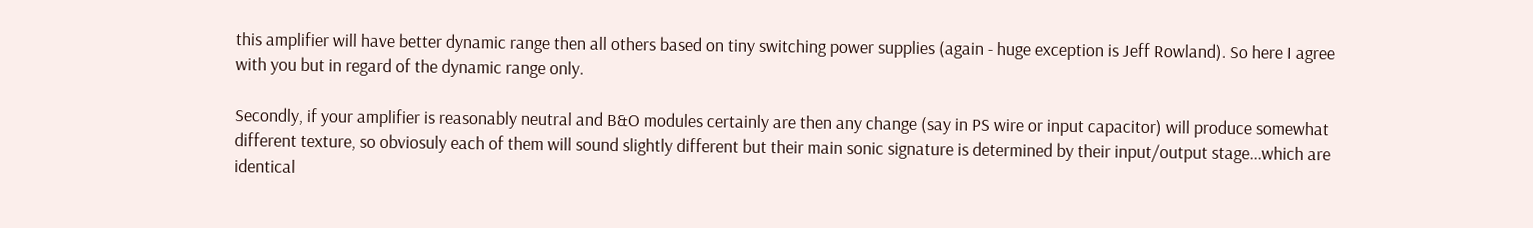this amplifier will have better dynamic range then all others based on tiny switching power supplies (again - huge exception is Jeff Rowland). So here I agree with you but in regard of the dynamic range only.

Secondly, if your amplifier is reasonably neutral and B&O modules certainly are then any change (say in PS wire or input capacitor) will produce somewhat different texture, so obviosuly each of them will sound slightly different but their main sonic signature is determined by their input/output stage...which are identical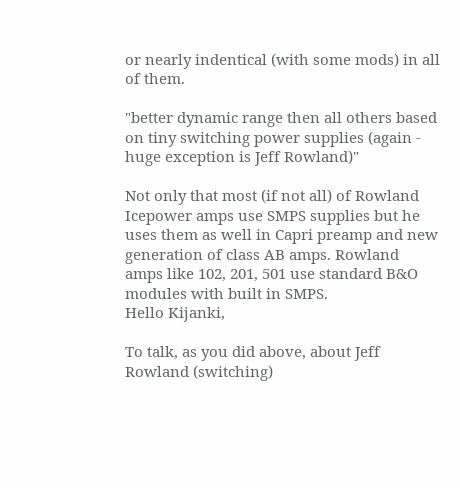or nearly indentical (with some mods) in all of them.

"better dynamic range then all others based on tiny switching power supplies (again - huge exception is Jeff Rowland)"

Not only that most (if not all) of Rowland Icepower amps use SMPS supplies but he uses them as well in Capri preamp and new generation of class AB amps. Rowland amps like 102, 201, 501 use standard B&O modules with built in SMPS.
Hello Kijanki,

To talk, as you did above, about Jeff Rowland (switching)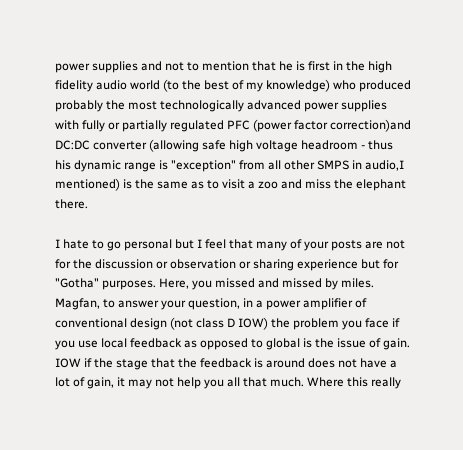power supplies and not to mention that he is first in the high fidelity audio world (to the best of my knowledge) who produced probably the most technologically advanced power supplies with fully or partially regulated PFC (power factor correction)and DC:DC converter (allowing safe high voltage headroom - thus his dynamic range is "exception" from all other SMPS in audio,I mentioned) is the same as to visit a zoo and miss the elephant there.

I hate to go personal but I feel that many of your posts are not for the discussion or observation or sharing experience but for "Gotha" purposes. Here, you missed and missed by miles.
Magfan, to answer your question, in a power amplifier of conventional design (not class D IOW) the problem you face if you use local feedback as opposed to global is the issue of gain. IOW if the stage that the feedback is around does not have a lot of gain, it may not help you all that much. Where this really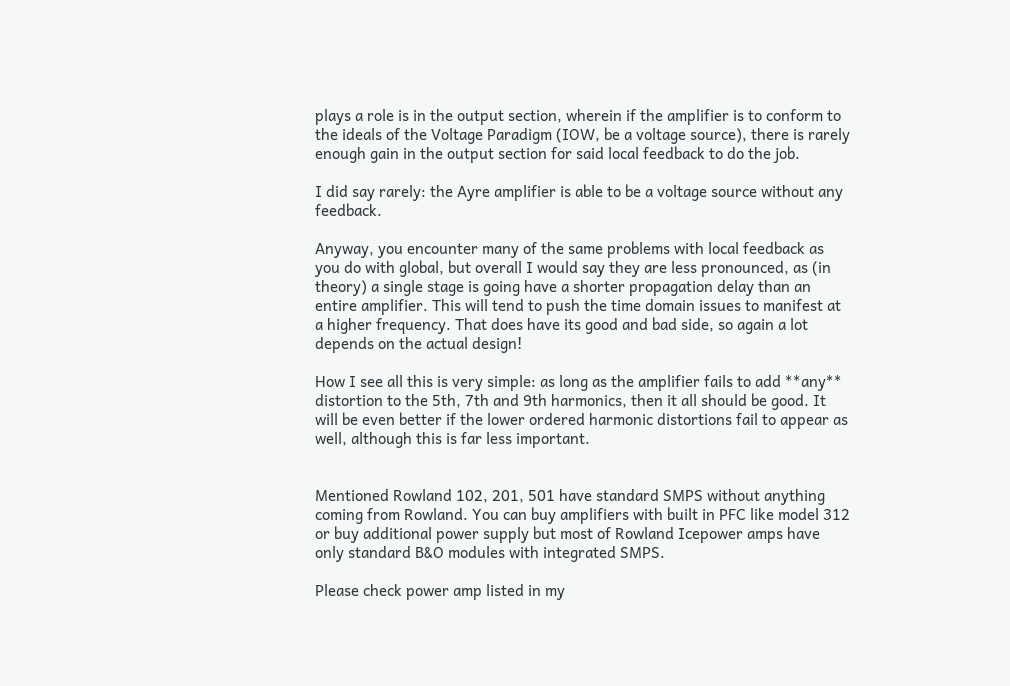plays a role is in the output section, wherein if the amplifier is to conform to the ideals of the Voltage Paradigm (IOW, be a voltage source), there is rarely enough gain in the output section for said local feedback to do the job.

I did say rarely: the Ayre amplifier is able to be a voltage source without any feedback.

Anyway, you encounter many of the same problems with local feedback as you do with global, but overall I would say they are less pronounced, as (in theory) a single stage is going have a shorter propagation delay than an entire amplifier. This will tend to push the time domain issues to manifest at a higher frequency. That does have its good and bad side, so again a lot depends on the actual design!

How I see all this is very simple: as long as the amplifier fails to add **any** distortion to the 5th, 7th and 9th harmonics, then it all should be good. It will be even better if the lower ordered harmonic distortions fail to appear as well, although this is far less important.


Mentioned Rowland 102, 201, 501 have standard SMPS without anything coming from Rowland. You can buy amplifiers with built in PFC like model 312 or buy additional power supply but most of Rowland Icepower amps have only standard B&O modules with integrated SMPS.

Please check power amp listed in my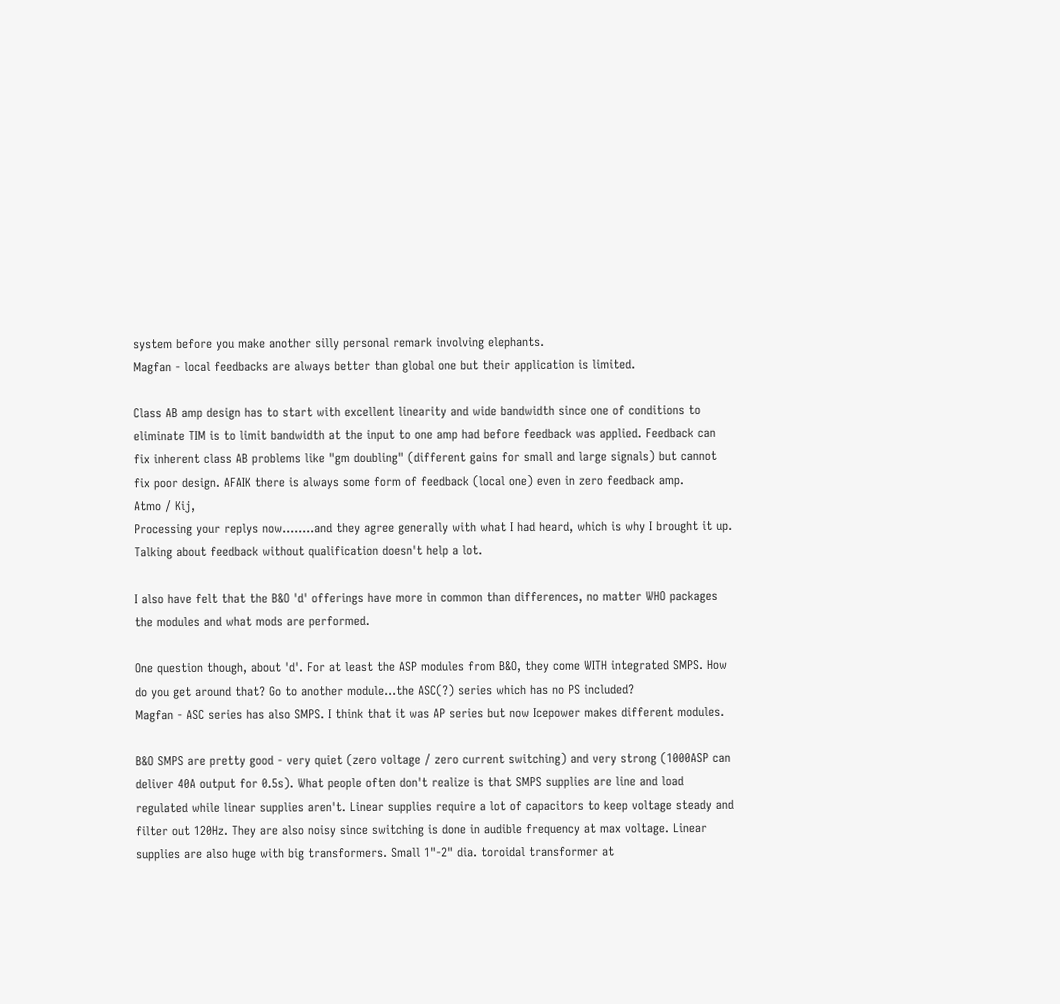system before you make another silly personal remark involving elephants.
Magfan - local feedbacks are always better than global one but their application is limited.

Class AB amp design has to start with excellent linearity and wide bandwidth since one of conditions to eliminate TIM is to limit bandwidth at the input to one amp had before feedback was applied. Feedback can fix inherent class AB problems like "gm doubling" (different gains for small and large signals) but cannot fix poor design. AFAIK there is always some form of feedback (local one) even in zero feedback amp.
Atmo / Kij,
Processing your replys now........and they agree generally with what I had heard, which is why I brought it up.
Talking about feedback without qualification doesn't help a lot.

I also have felt that the B&O 'd' offerings have more in common than differences, no matter WHO packages the modules and what mods are performed.

One question though, about 'd'. For at least the ASP modules from B&O, they come WITH integrated SMPS. How do you get around that? Go to another module...the ASC(?) series which has no PS included?
Magfan - ASC series has also SMPS. I think that it was AP series but now Icepower makes different modules.

B&O SMPS are pretty good - very quiet (zero voltage / zero current switching) and very strong (1000ASP can deliver 40A output for 0.5s). What people often don't realize is that SMPS supplies are line and load regulated while linear supplies aren't. Linear supplies require a lot of capacitors to keep voltage steady and filter out 120Hz. They are also noisy since switching is done in audible frequency at max voltage. Linear supplies are also huge with big transformers. Small 1"-2" dia. toroidal transformer at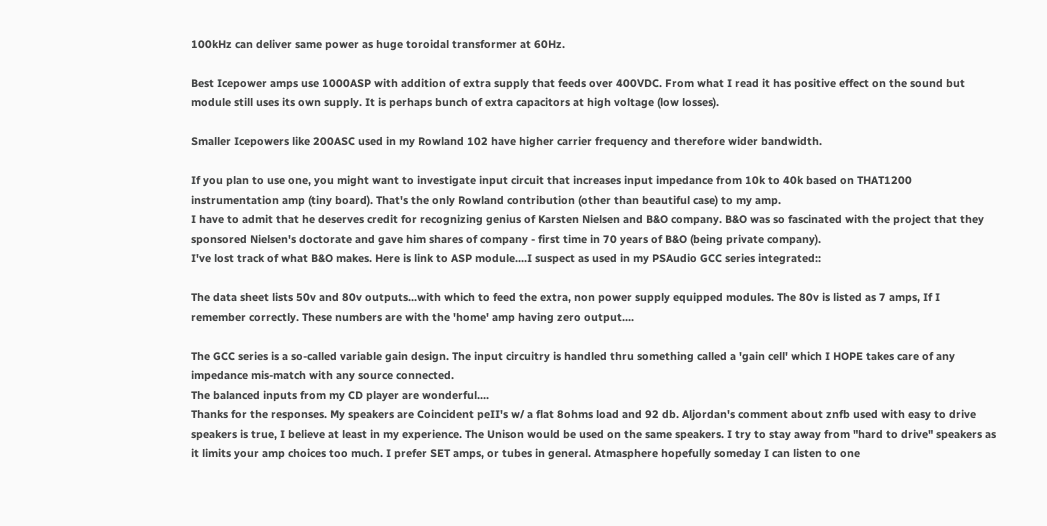100kHz can deliver same power as huge toroidal transformer at 60Hz.

Best Icepower amps use 1000ASP with addition of extra supply that feeds over 400VDC. From what I read it has positive effect on the sound but module still uses its own supply. It is perhaps bunch of extra capacitors at high voltage (low losses).

Smaller Icepowers like 200ASC used in my Rowland 102 have higher carrier frequency and therefore wider bandwidth.

If you plan to use one, you might want to investigate input circuit that increases input impedance from 10k to 40k based on THAT1200 instrumentation amp (tiny board). That's the only Rowland contribution (other than beautiful case) to my amp.
I have to admit that he deserves credit for recognizing genius of Karsten Nielsen and B&O company. B&O was so fascinated with the project that they sponsored Nielsen's doctorate and gave him shares of company - first time in 70 years of B&O (being private company).
I've lost track of what B&O makes. Here is link to ASP module....I suspect as used in my PSAudio GCC series integrated::

The data sheet lists 50v and 80v outputs...with which to feed the extra, non power supply equipped modules. The 80v is listed as 7 amps, If I remember correctly. These numbers are with the 'home' amp having zero output....

The GCC series is a so-called variable gain design. The input circuitry is handled thru something called a 'gain cell' which I HOPE takes care of any impedance mis-match with any source connected.
The balanced inputs from my CD player are wonderful....
Thanks for the responses. My speakers are Coincident peII's w/ a flat 8ohms load and 92 db. Aljordan's comment about znfb used with easy to drive speakers is true, I believe at least in my experience. The Unison would be used on the same speakers. I try to stay away from "hard to drive" speakers as it limits your amp choices too much. I prefer SET amps, or tubes in general. Atmasphere hopefully someday I can listen to one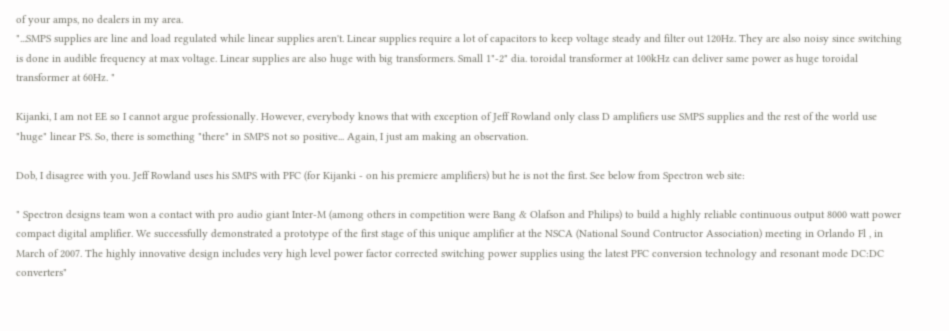of your amps, no dealers in my area.
"...SMPS supplies are line and load regulated while linear supplies aren't. Linear supplies require a lot of capacitors to keep voltage steady and filter out 120Hz. They are also noisy since switching is done in audible frequency at max voltage. Linear supplies are also huge with big transformers. Small 1"-2" dia. toroidal transformer at 100kHz can deliver same power as huge toroidal transformer at 60Hz. "

Kijanki, I am not EE so I cannot argue professionally. However, everybody knows that with exception of Jeff Rowland only class D amplifiers use SMPS supplies and the rest of the world use "huge" linear PS. So, there is something "there" in SMPS not so positive... Again, I just am making an observation.

Dob, I disagree with you. Jeff Rowland uses his SMPS with PFC (for Kijanki - on his premiere amplifiers) but he is not the first. See below from Spectron web site:

" Spectron designs team won a contact with pro audio giant Inter-M (among others in competition were Bang & Olafson and Philips) to build a highly reliable continuous output 8000 watt power compact digital amplifier. We successfully demonstrated a prototype of the first stage of this unique amplifier at the NSCA (National Sound Contructor Association) meeting in Orlando Fl , in March of 2007. The highly innovative design includes very high level power factor corrected switching power supplies using the latest PFC conversion technology and resonant mode DC:DC converters"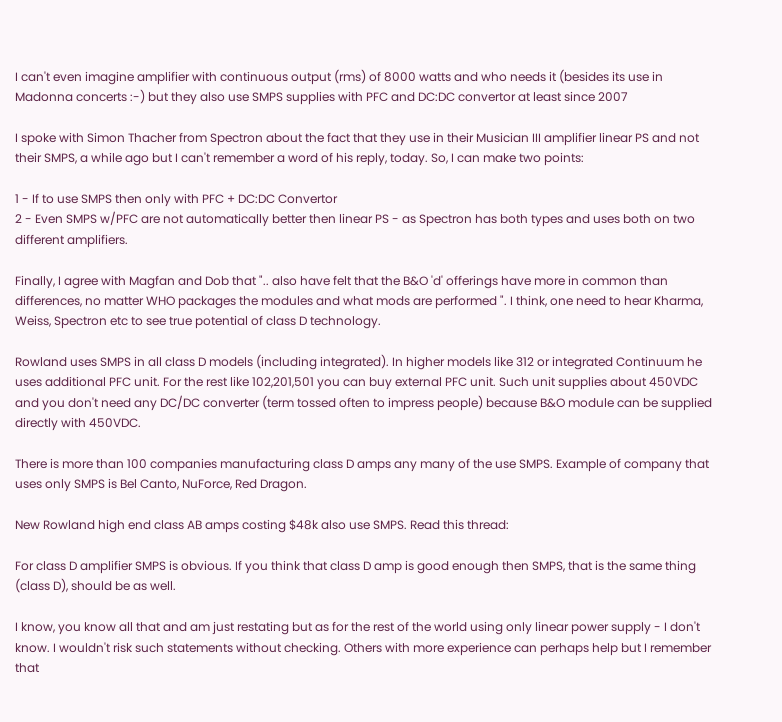I can't even imagine amplifier with continuous output (rms) of 8000 watts and who needs it (besides its use in Madonna concerts :-) but they also use SMPS supplies with PFC and DC:DC convertor at least since 2007

I spoke with Simon Thacher from Spectron about the fact that they use in their Musician III amplifier linear PS and not their SMPS, a while ago but I can't remember a word of his reply, today. So, I can make two points:

1 - If to use SMPS then only with PFC + DC:DC Convertor
2 - Even SMPS w/PFC are not automatically better then linear PS - as Spectron has both types and uses both on two different amplifiers.

Finally, I agree with Magfan and Dob that ".. also have felt that the B&O 'd' offerings have more in common than differences, no matter WHO packages the modules and what mods are performed ". I think, one need to hear Kharma, Weiss, Spectron etc to see true potential of class D technology.

Rowland uses SMPS in all class D models (including integrated). In higher models like 312 or integrated Continuum he uses additional PFC unit. For the rest like 102,201,501 you can buy external PFC unit. Such unit supplies about 450VDC and you don't need any DC/DC converter (term tossed often to impress people) because B&O module can be supplied directly with 450VDC.

There is more than 100 companies manufacturing class D amps any many of the use SMPS. Example of company that uses only SMPS is Bel Canto, NuForce, Red Dragon.

New Rowland high end class AB amps costing $48k also use SMPS. Read this thread:

For class D amplifier SMPS is obvious. If you think that class D amp is good enough then SMPS, that is the same thing (class D), should be as well.

I know, you know all that and am just restating but as for the rest of the world using only linear power supply - I don't know. I wouldn't risk such statements without checking. Others with more experience can perhaps help but I remember that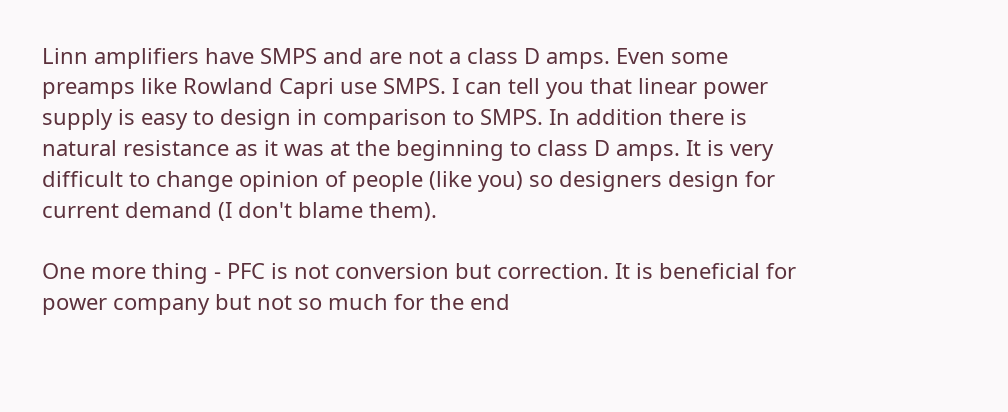Linn amplifiers have SMPS and are not a class D amps. Even some preamps like Rowland Capri use SMPS. I can tell you that linear power supply is easy to design in comparison to SMPS. In addition there is natural resistance as it was at the beginning to class D amps. It is very difficult to change opinion of people (like you) so designers design for current demand (I don't blame them).

One more thing - PFC is not conversion but correction. It is beneficial for power company but not so much for the end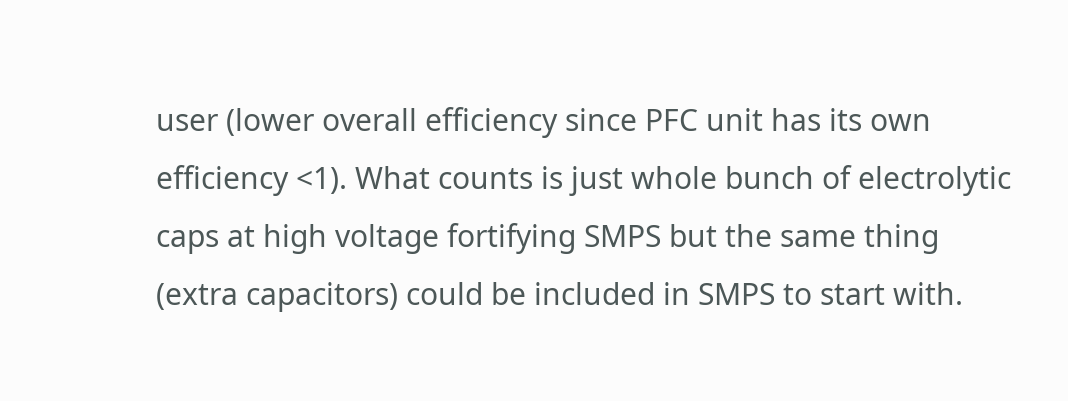user (lower overall efficiency since PFC unit has its own efficiency <1). What counts is just whole bunch of electrolytic caps at high voltage fortifying SMPS but the same thing (extra capacitors) could be included in SMPS to start with.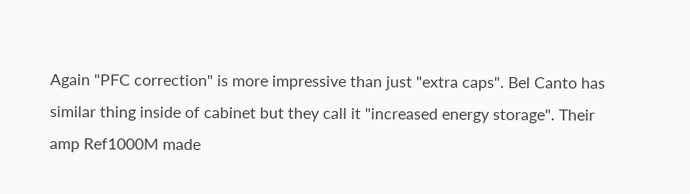Again "PFC correction" is more impressive than just "extra caps". Bel Canto has similar thing inside of cabinet but they call it "increased energy storage". Their amp Ref1000M made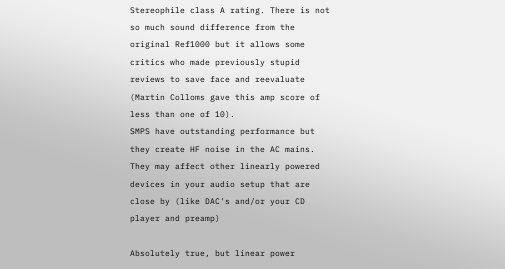Stereophile class A rating. There is not so much sound difference from the original Ref1000 but it allows some critics who made previously stupid reviews to save face and reevaluate (Martin Colloms gave this amp score of less than one of 10).
SMPS have outstanding performance but they create HF noise in the AC mains. They may affect other linearly powered devices in your audio setup that are close by (like DAC's and/or your CD player and preamp)

Absolutely true, but linear power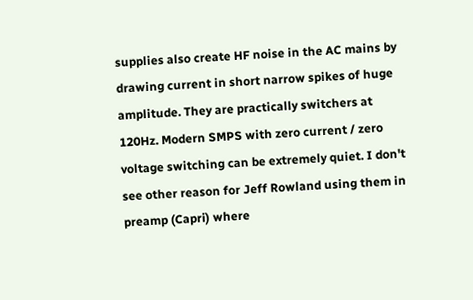supplies also create HF noise in the AC mains by drawing current in short narrow spikes of huge amplitude. They are practically switchers at 120Hz. Modern SMPS with zero current / zero voltage switching can be extremely quiet. I don't see other reason for Jeff Rowland using them in preamp (Capri) where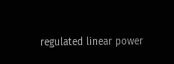regulated linear power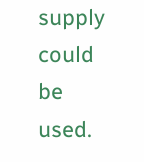supply could be used.